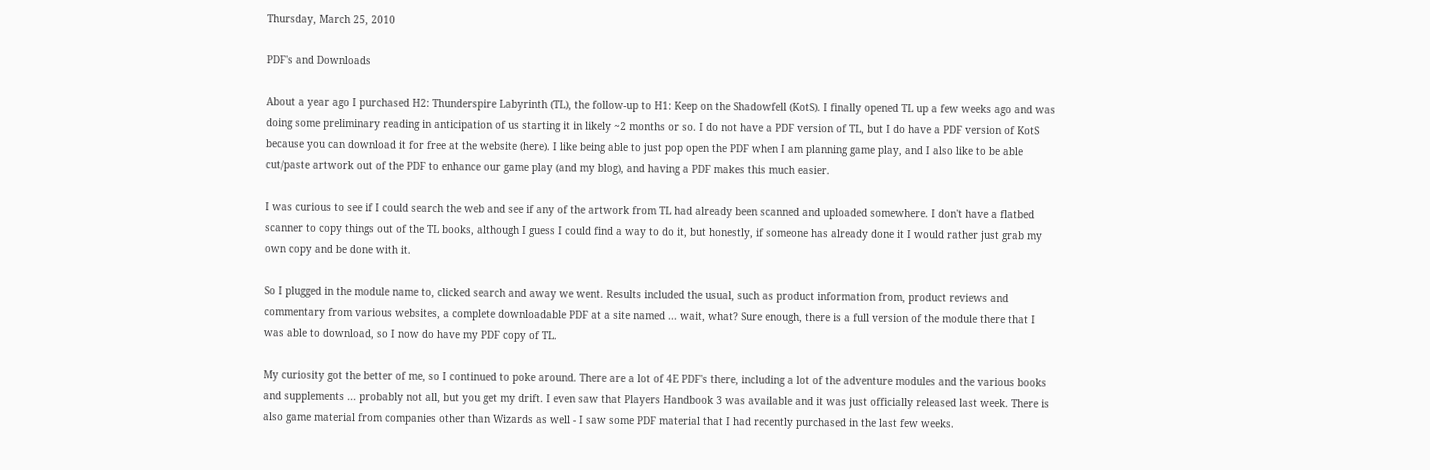Thursday, March 25, 2010

PDF's and Downloads

About a year ago I purchased H2: Thunderspire Labyrinth (TL), the follow-up to H1: Keep on the Shadowfell (KotS). I finally opened TL up a few weeks ago and was doing some preliminary reading in anticipation of us starting it in likely ~2 months or so. I do not have a PDF version of TL, but I do have a PDF version of KotS because you can download it for free at the website (here). I like being able to just pop open the PDF when I am planning game play, and I also like to be able cut/paste artwork out of the PDF to enhance our game play (and my blog), and having a PDF makes this much easier.

I was curious to see if I could search the web and see if any of the artwork from TL had already been scanned and uploaded somewhere. I don't have a flatbed scanner to copy things out of the TL books, although I guess I could find a way to do it, but honestly, if someone has already done it I would rather just grab my own copy and be done with it.

So I plugged in the module name to, clicked search and away we went. Results included the usual, such as product information from, product reviews and commentary from various websites, a complete downloadable PDF at a site named ... wait, what? Sure enough, there is a full version of the module there that I was able to download, so I now do have my PDF copy of TL.

My curiosity got the better of me, so I continued to poke around. There are a lot of 4E PDF's there, including a lot of the adventure modules and the various books and supplements ... probably not all, but you get my drift. I even saw that Players Handbook 3 was available and it was just officially released last week. There is also game material from companies other than Wizards as well - I saw some PDF material that I had recently purchased in the last few weeks.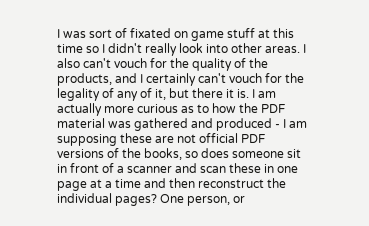I was sort of fixated on game stuff at this time so I didn't really look into other areas. I also can't vouch for the quality of the products, and I certainly can't vouch for the legality of any of it, but there it is. I am actually more curious as to how the PDF material was gathered and produced - I am supposing these are not official PDF versions of the books, so does someone sit in front of a scanner and scan these in one page at a time and then reconstruct the individual pages? One person, or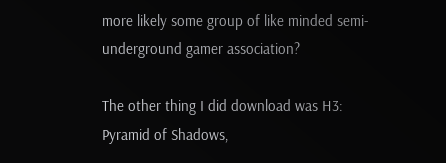more likely some group of like minded semi-underground gamer association?

The other thing I did download was H3: Pyramid of Shadows,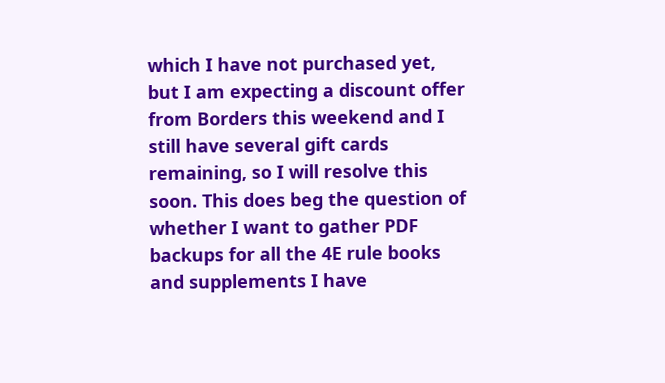which I have not purchased yet, but I am expecting a discount offer from Borders this weekend and I still have several gift cards remaining, so I will resolve this soon. This does beg the question of whether I want to gather PDF backups for all the 4E rule books and supplements I have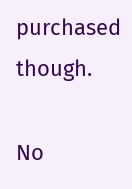purchased though.

No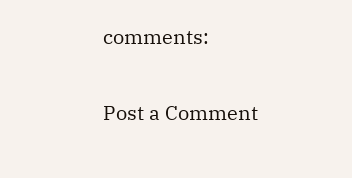comments:

Post a Comment